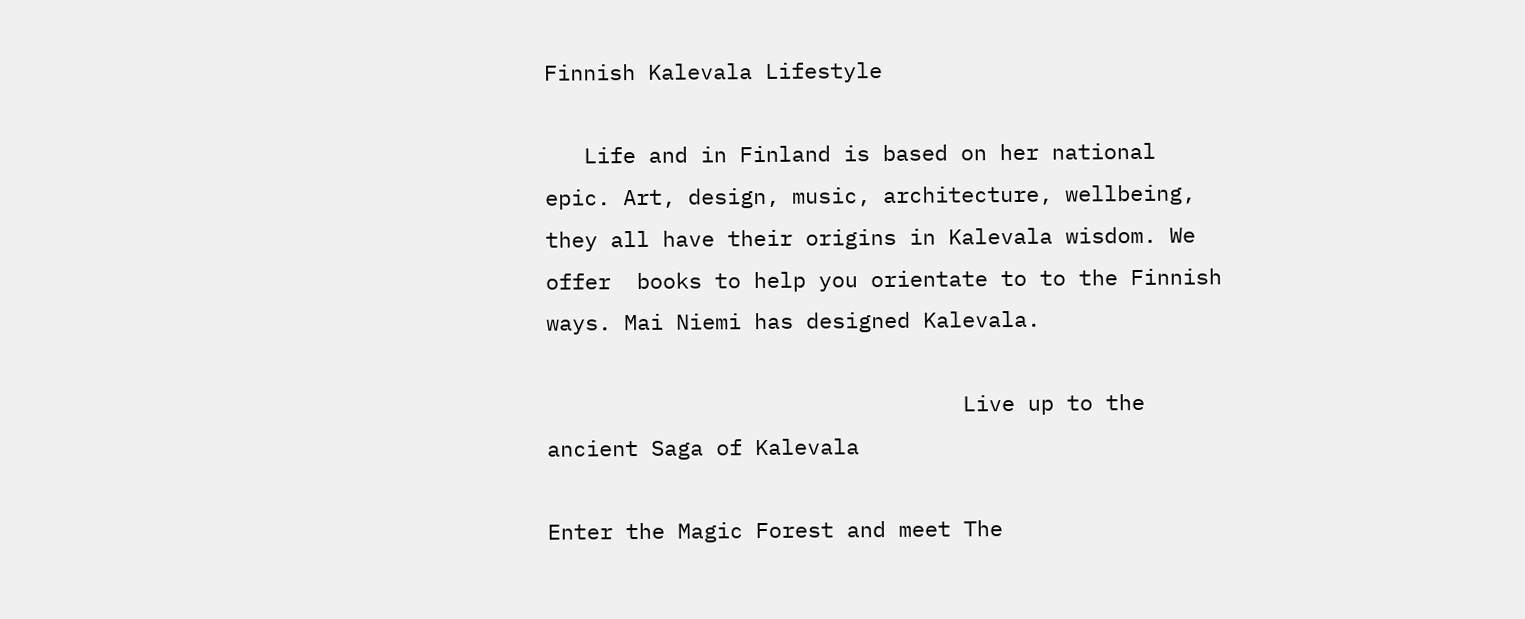Finnish Kalevala Lifestyle

   Life and in Finland is based on her national epic. Art, design, music, architecture, wellbeing, they all have their origins in Kalevala wisdom. We offer  books to help you orientate to to the Finnish ways. Mai Niemi has designed Kalevala.

                                Live up to the ancient Saga of Kalevala

Enter the Magic Forest and meet The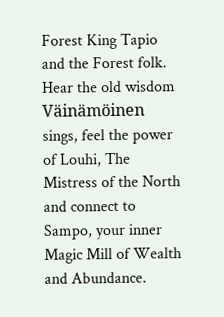Forest King Tapio and the Forest folk. Hear the old wisdom Väinämöinen sings, feel the power of Louhi, The Mistress of the North and connect to Sampo, your inner Magic Mill of Wealth and Abundance.